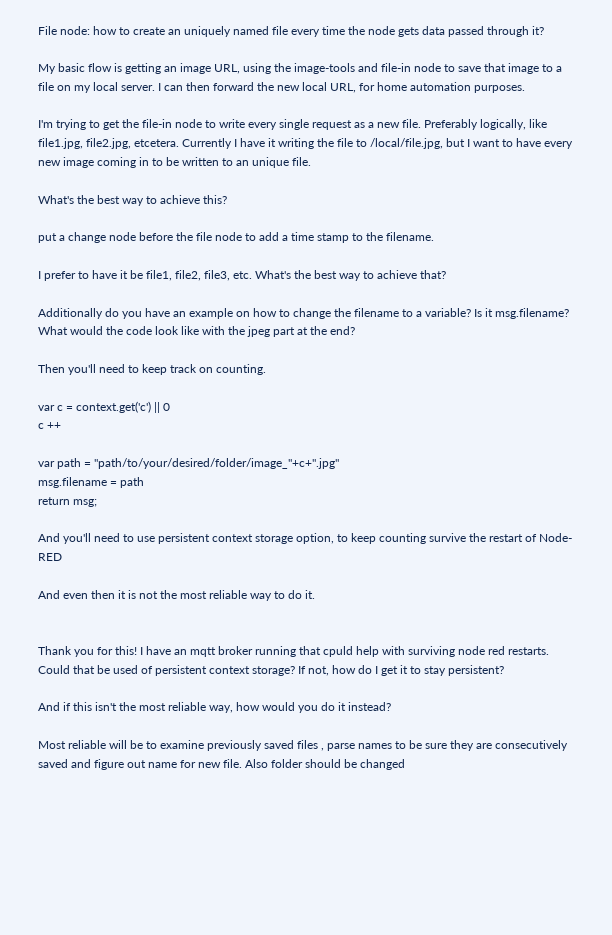File node: how to create an uniquely named file every time the node gets data passed through it?

My basic flow is getting an image URL, using the image-tools and file-in node to save that image to a file on my local server. I can then forward the new local URL, for home automation purposes.

I'm trying to get the file-in node to write every single request as a new file. Preferably logically, like file1.jpg, file2.jpg, etcetera. Currently I have it writing the file to /local/file.jpg, but I want to have every new image coming in to be written to an unique file.

What's the best way to achieve this?

put a change node before the file node to add a time stamp to the filename.

I prefer to have it be file1, file2, file3, etc. What's the best way to achieve that?

Additionally do you have an example on how to change the filename to a variable? Is it msg.filename? What would the code look like with the jpeg part at the end?

Then you'll need to keep track on counting.

var c = context.get('c') || 0
c ++

var path = "path/to/your/desired/folder/image_"+c+".jpg"
msg.filename = path
return msg;

And you'll need to use persistent context storage option, to keep counting survive the restart of Node-RED

And even then it is not the most reliable way to do it.


Thank you for this! I have an mqtt broker running that cpuld help with surviving node red restarts. Could that be used of persistent context storage? If not, how do I get it to stay persistent?

And if this isn't the most reliable way, how would you do it instead?

Most reliable will be to examine previously saved files , parse names to be sure they are consecutively saved and figure out name for new file. Also folder should be changed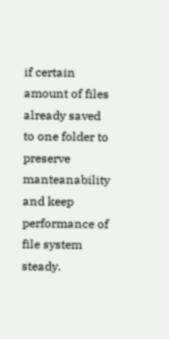if certain amount of files already saved to one folder to preserve manteanability and keep performance of file system steady.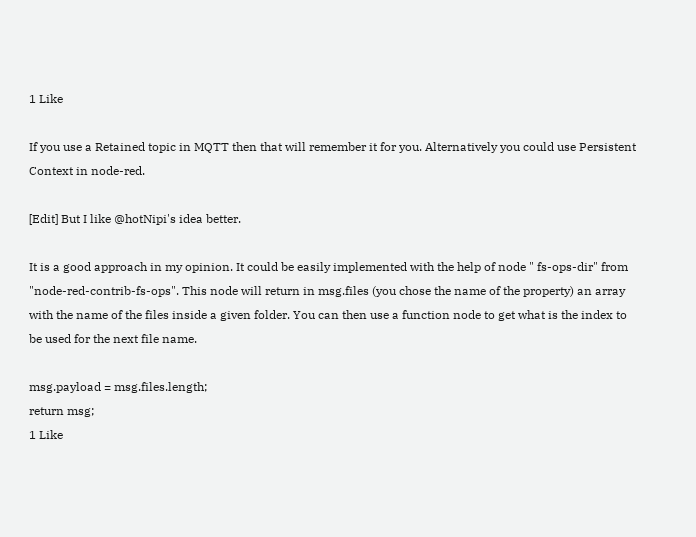1 Like

If you use a Retained topic in MQTT then that will remember it for you. Alternatively you could use Persistent Context in node-red.

[Edit] But I like @hotNipi's idea better.

It is a good approach in my opinion. It could be easily implemented with the help of node " fs-ops-dir" from "node-red-contrib-fs-ops". This node will return in msg.files (you chose the name of the property) an array with the name of the files inside a given folder. You can then use a function node to get what is the index to be used for the next file name.

msg.payload = msg.files.length;
return msg;
1 Like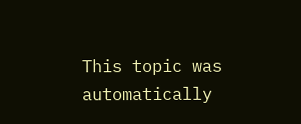This topic was automatically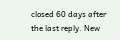closed 60 days after the last reply. New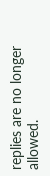replies are no longer allowed.